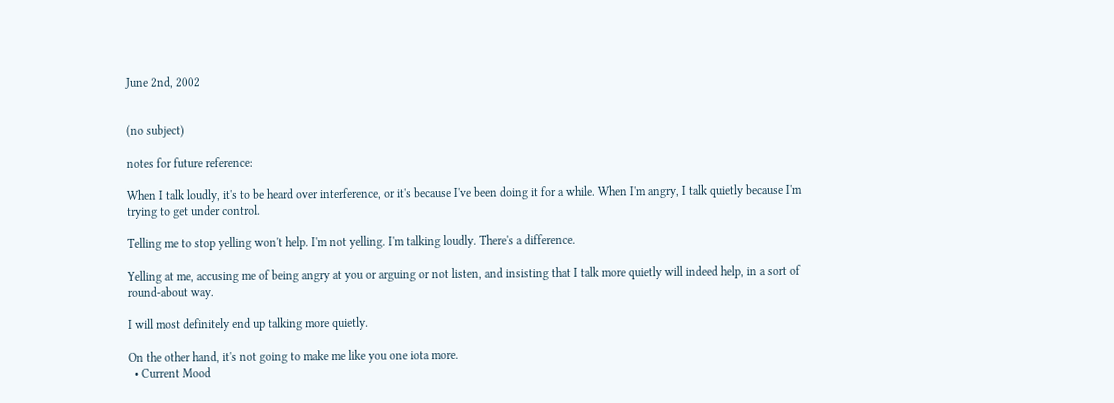June 2nd, 2002


(no subject)

notes for future reference:

When I talk loudly, it's to be heard over interference, or it's because I've been doing it for a while. When I'm angry, I talk quietly because I'm trying to get under control.

Telling me to stop yelling won't help. I'm not yelling. I'm talking loudly. There's a difference.

Yelling at me, accusing me of being angry at you or arguing or not listen, and insisting that I talk more quietly will indeed help, in a sort of round-about way.

I will most definitely end up talking more quietly.

On the other hand, it's not going to make me like you one iota more.
  • Current Mood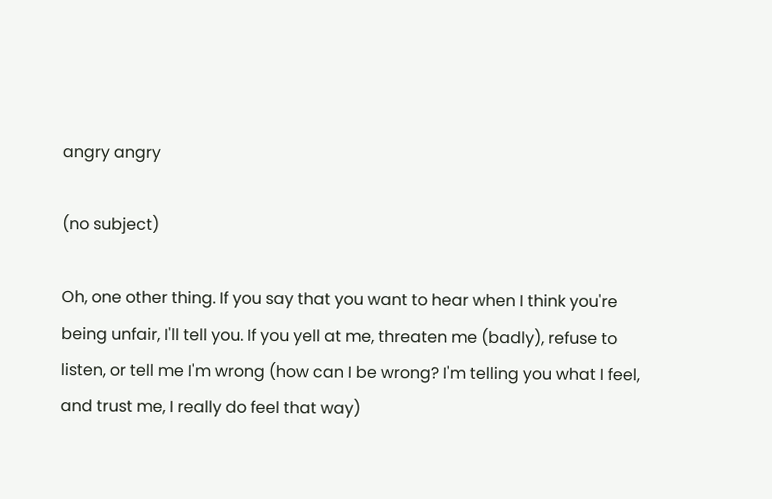angry angry

(no subject)

Oh, one other thing. If you say that you want to hear when I think you're being unfair, I'll tell you. If you yell at me, threaten me (badly), refuse to listen, or tell me I'm wrong (how can I be wrong? I'm telling you what I feel, and trust me, I really do feel that way)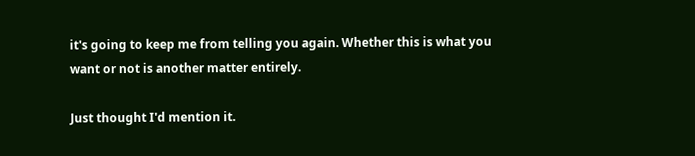it's going to keep me from telling you again. Whether this is what you want or not is another matter entirely.

Just thought I'd mention it.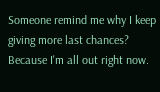Someone remind me why I keep giving more last chances? Because I'm all out right now.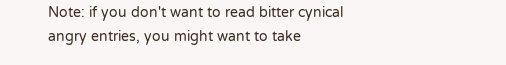Note: if you don't want to read bitter cynical angry entries, you might want to take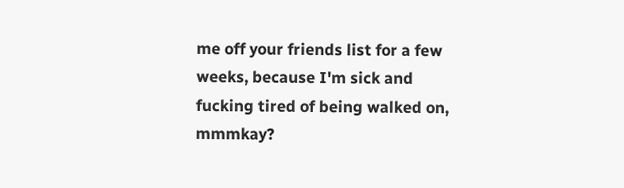me off your friends list for a few weeks, because I'm sick and fucking tired of being walked on, mmmkay?